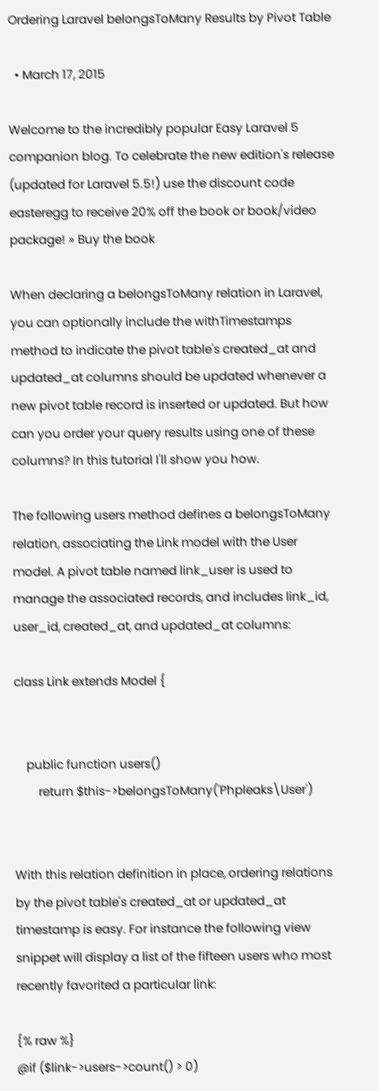Ordering Laravel belongsToMany Results by Pivot Table

  • March 17, 2015

Welcome to the incredibly popular Easy Laravel 5 companion blog. To celebrate the new edition's release (updated for Laravel 5.5!) use the discount code easteregg to receive 20% off the book or book/video package! » Buy the book

When declaring a belongsToMany relation in Laravel, you can optionally include the withTimestamps method to indicate the pivot table's created_at and updated_at columns should be updated whenever a new pivot table record is inserted or updated. But how can you order your query results using one of these columns? In this tutorial I'll show you how.

The following users method defines a belongsToMany relation, associating the Link model with the User model. A pivot table named link_user is used to manage the associated records, and includes link_id, user_id, created_at, and updated_at columns:

class Link extends Model {


    public function users()
        return $this->belongsToMany('Phpleaks\User')


With this relation definition in place, ordering relations by the pivot table's created_at or updated_at timestamp is easy. For instance the following view snippet will display a list of the fifteen users who most recently favorited a particular link:

{% raw %}
@if ($link->users->count() > 0)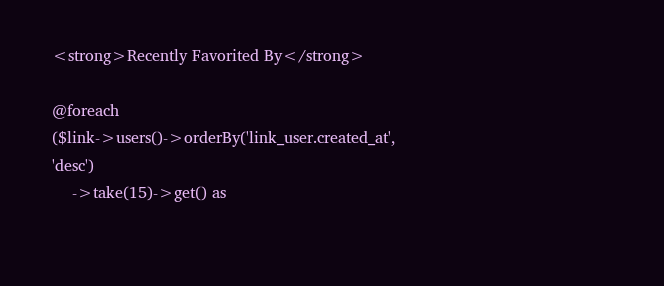<strong>Recently Favorited By</strong>

@foreach ($link->users()->orderBy('link_user.created_at', 'desc')
    ->take(15)->get() as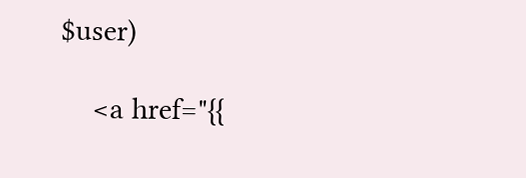$user)

    <a href="{{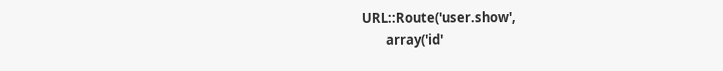URL::Route('user.show',
        array('id'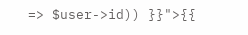=> $user->id)) }}">{{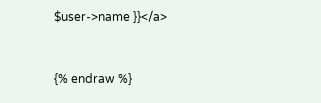$user->name }}</a>


{% endraw %}